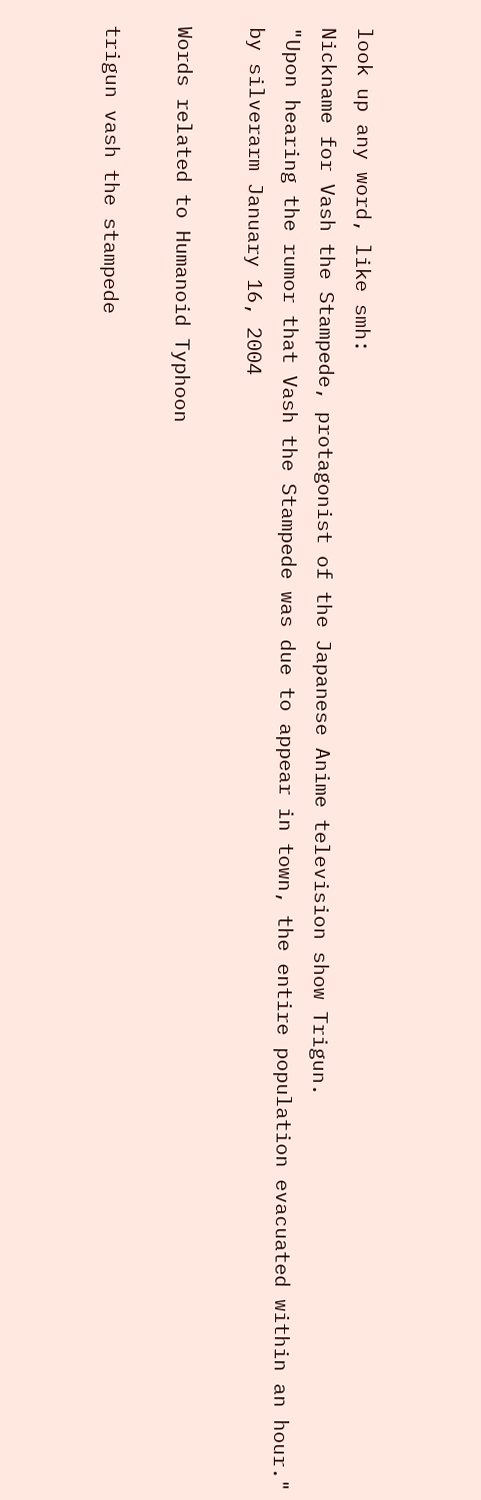look up any word, like smh:
Nickname for Vash the Stampede, protagonist of the Japanese Anime television show Trigun.
"Upon hearing the rumor that Vash the Stampede was due to appear in town, the entire population evacuated within an hour."
by silverarm January 16, 2004

Words related to Humanoid Typhoon

trigun vash the stampede